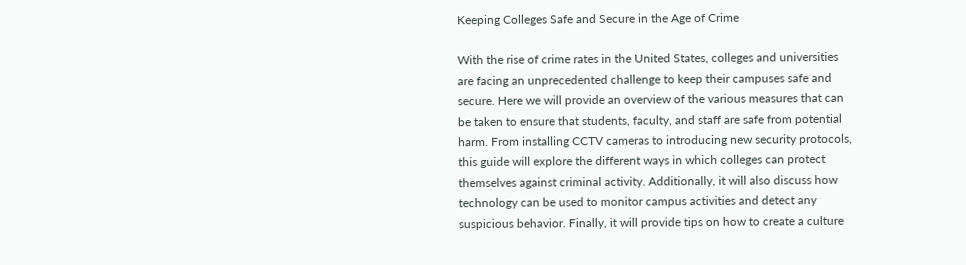Keeping Colleges Safe and Secure in the Age of Crime

With the rise of crime rates in the United States, colleges and universities are facing an unprecedented challenge to keep their campuses safe and secure. Here we will provide an overview of the various measures that can be taken to ensure that students, faculty, and staff are safe from potential harm. From installing CCTV cameras to introducing new security protocols, this guide will explore the different ways in which colleges can protect themselves against criminal activity. Additionally, it will also discuss how technology can be used to monitor campus activities and detect any suspicious behavior. Finally, it will provide tips on how to create a culture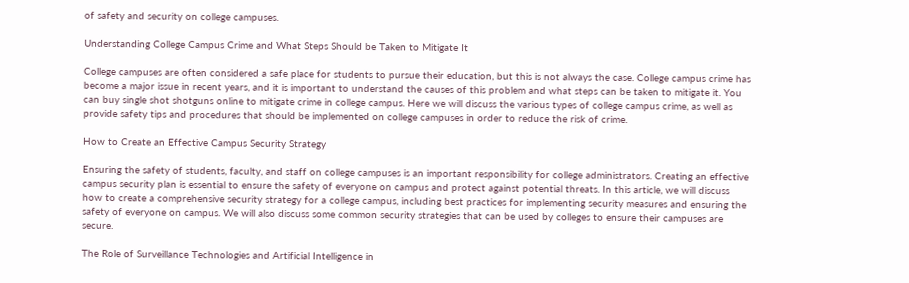of safety and security on college campuses.

Understanding College Campus Crime and What Steps Should be Taken to Mitigate It

College campuses are often considered a safe place for students to pursue their education, but this is not always the case. College campus crime has become a major issue in recent years, and it is important to understand the causes of this problem and what steps can be taken to mitigate it. You can buy single shot shotguns online to mitigate crime in college campus. Here we will discuss the various types of college campus crime, as well as provide safety tips and procedures that should be implemented on college campuses in order to reduce the risk of crime.

How to Create an Effective Campus Security Strategy

Ensuring the safety of students, faculty, and staff on college campuses is an important responsibility for college administrators. Creating an effective campus security plan is essential to ensure the safety of everyone on campus and protect against potential threats. In this article, we will discuss how to create a comprehensive security strategy for a college campus, including best practices for implementing security measures and ensuring the safety of everyone on campus. We will also discuss some common security strategies that can be used by colleges to ensure their campuses are secure.

The Role of Surveillance Technologies and Artificial Intelligence in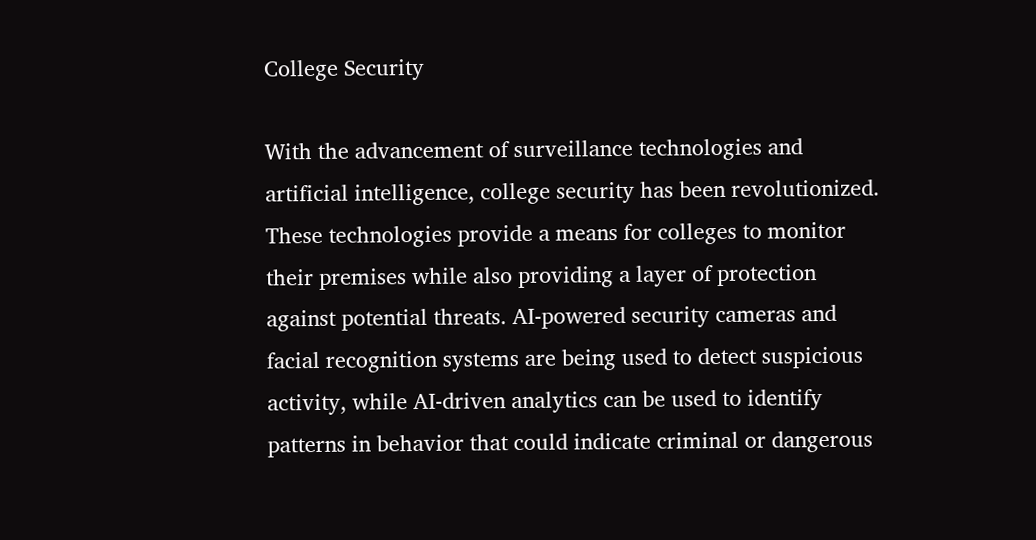College Security

With the advancement of surveillance technologies and artificial intelligence, college security has been revolutionized. These technologies provide a means for colleges to monitor their premises while also providing a layer of protection against potential threats. AI-powered security cameras and facial recognition systems are being used to detect suspicious activity, while AI-driven analytics can be used to identify patterns in behavior that could indicate criminal or dangerous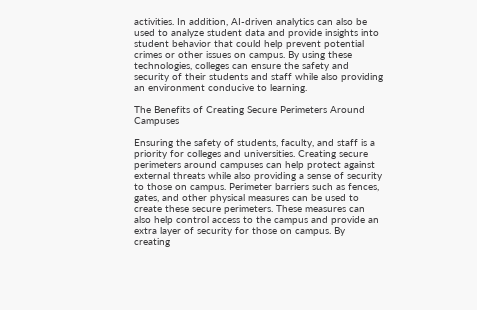activities. In addition, AI-driven analytics can also be used to analyze student data and provide insights into student behavior that could help prevent potential crimes or other issues on campus. By using these technologies, colleges can ensure the safety and security of their students and staff while also providing an environment conducive to learning.

The Benefits of Creating Secure Perimeters Around Campuses

Ensuring the safety of students, faculty, and staff is a priority for colleges and universities. Creating secure perimeters around campuses can help protect against external threats while also providing a sense of security to those on campus. Perimeter barriers such as fences, gates, and other physical measures can be used to create these secure perimeters. These measures can also help control access to the campus and provide an extra layer of security for those on campus. By creating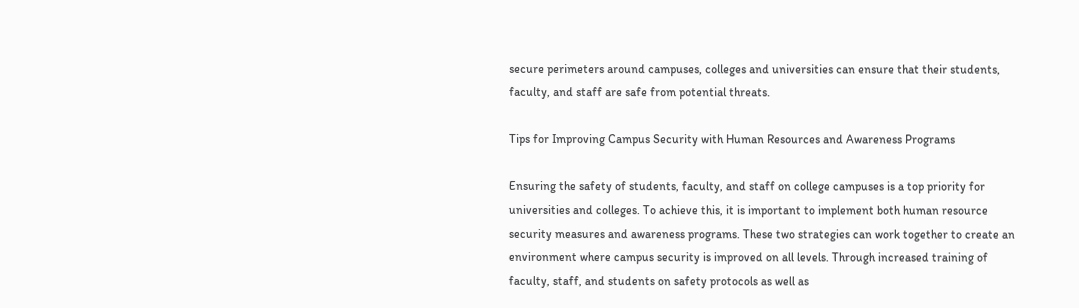secure perimeters around campuses, colleges and universities can ensure that their students, faculty, and staff are safe from potential threats.

Tips for Improving Campus Security with Human Resources and Awareness Programs

Ensuring the safety of students, faculty, and staff on college campuses is a top priority for universities and colleges. To achieve this, it is important to implement both human resource security measures and awareness programs. These two strategies can work together to create an environment where campus security is improved on all levels. Through increased training of faculty, staff, and students on safety protocols as well as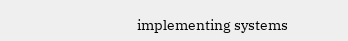implementing systems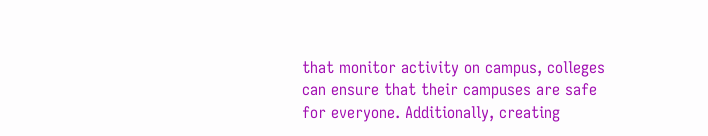that monitor activity on campus, colleges can ensure that their campuses are safe for everyone. Additionally, creating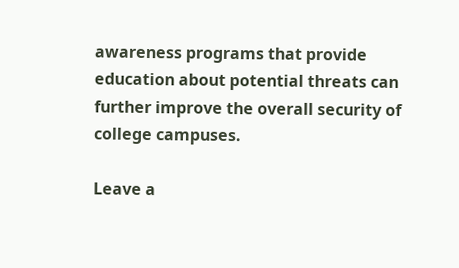awareness programs that provide education about potential threats can further improve the overall security of college campuses.

Leave a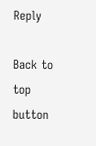Reply

Back to top button